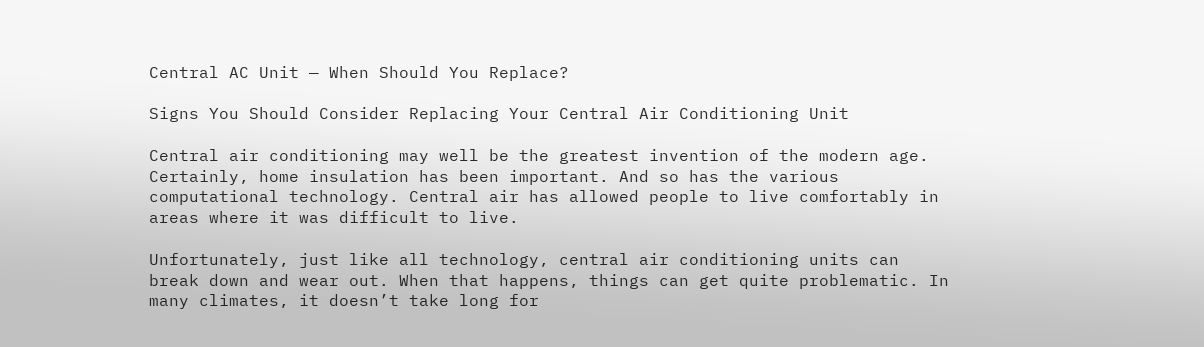Central AC Unit — When Should You Replace?

Signs You Should Consider Replacing Your Central Air Conditioning Unit

Central air conditioning may well be the greatest invention of the modern age. Certainly, home insulation has been important. And so has the various computational technology. Central air has allowed people to live comfortably in areas where it was difficult to live.

Unfortunately, just like all technology, central air conditioning units can break down and wear out. When that happens, things can get quite problematic. In many climates, it doesn’t take long for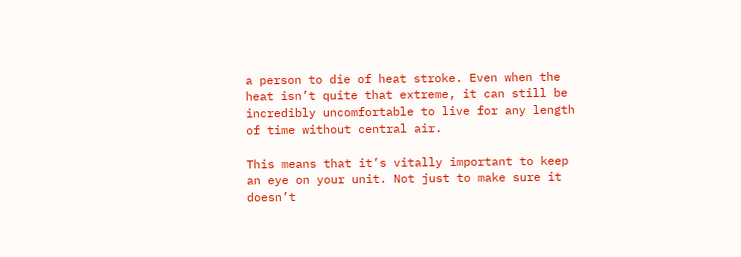a person to die of heat stroke. Even when the heat isn’t quite that extreme, it can still be incredibly uncomfortable to live for any length of time without central air.

This means that it’s vitally important to keep an eye on your unit. Not just to make sure it doesn’t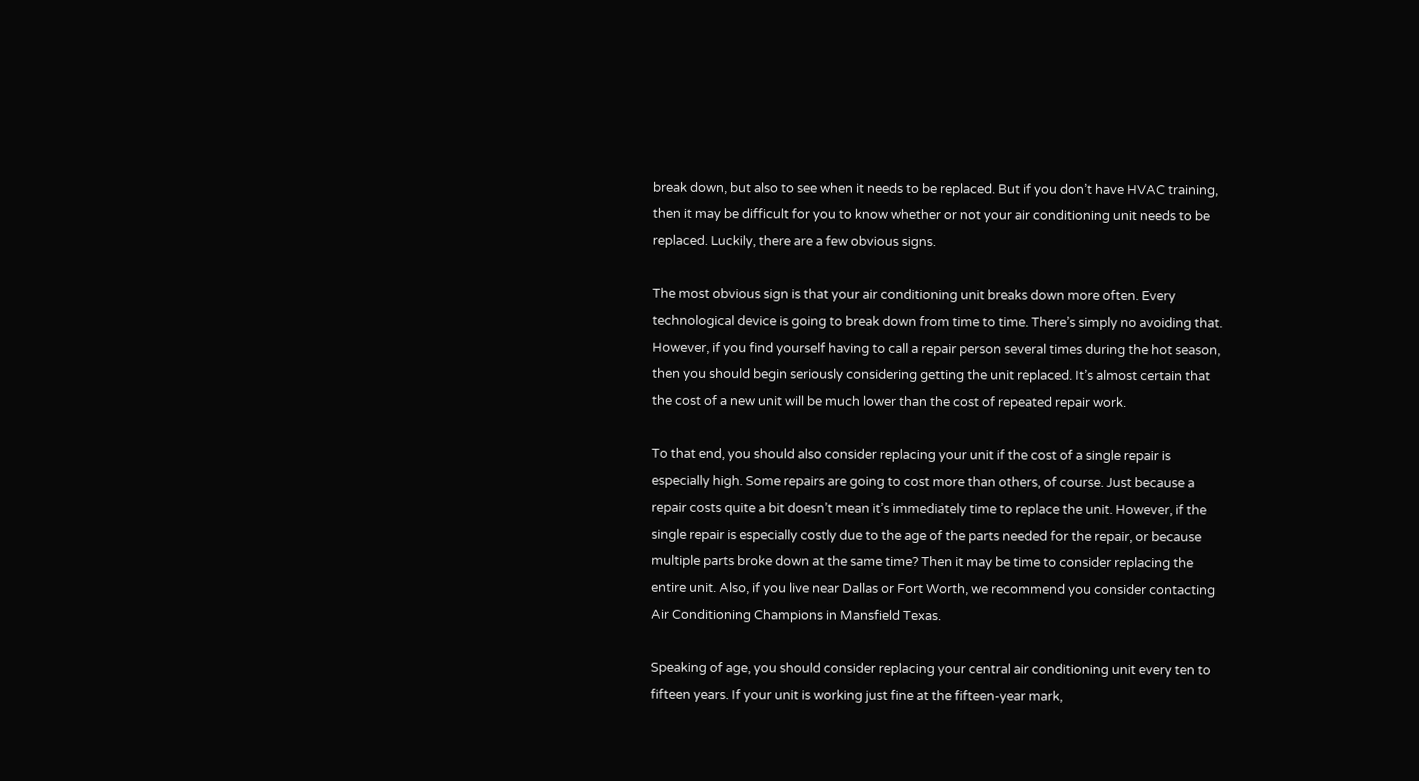break down, but also to see when it needs to be replaced. But if you don’t have HVAC training, then it may be difficult for you to know whether or not your air conditioning unit needs to be replaced. Luckily, there are a few obvious signs.

The most obvious sign is that your air conditioning unit breaks down more often. Every technological device is going to break down from time to time. There’s simply no avoiding that. However, if you find yourself having to call a repair person several times during the hot season, then you should begin seriously considering getting the unit replaced. It’s almost certain that the cost of a new unit will be much lower than the cost of repeated repair work.

To that end, you should also consider replacing your unit if the cost of a single repair is especially high. Some repairs are going to cost more than others, of course. Just because a repair costs quite a bit doesn’t mean it’s immediately time to replace the unit. However, if the single repair is especially costly due to the age of the parts needed for the repair, or because multiple parts broke down at the same time? Then it may be time to consider replacing the entire unit. Also, if you live near Dallas or Fort Worth, we recommend you consider contacting Air Conditioning Champions in Mansfield Texas.

Speaking of age, you should consider replacing your central air conditioning unit every ten to fifteen years. If your unit is working just fine at the fifteen-year mark,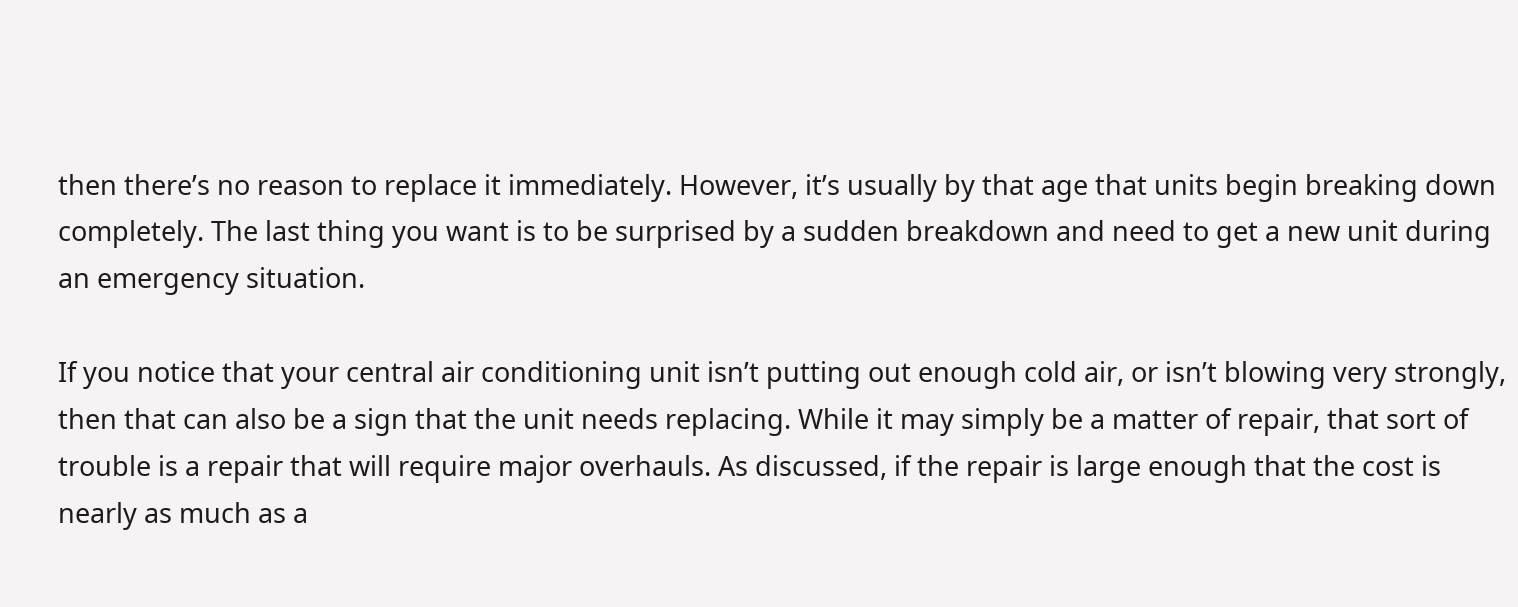then there’s no reason to replace it immediately. However, it’s usually by that age that units begin breaking down completely. The last thing you want is to be surprised by a sudden breakdown and need to get a new unit during an emergency situation.

If you notice that your central air conditioning unit isn’t putting out enough cold air, or isn’t blowing very strongly, then that can also be a sign that the unit needs replacing. While it may simply be a matter of repair, that sort of trouble is a repair that will require major overhauls. As discussed, if the repair is large enough that the cost is nearly as much as a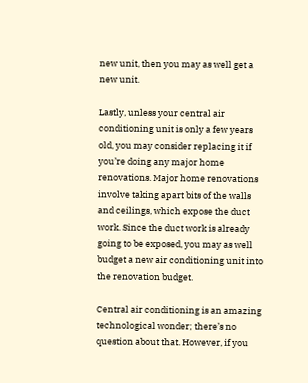new unit, then you may as well get a new unit.

Lastly, unless your central air conditioning unit is only a few years old, you may consider replacing it if you’re doing any major home renovations. Major home renovations involve taking apart bits of the walls and ceilings, which expose the duct work. Since the duct work is already going to be exposed, you may as well budget a new air conditioning unit into the renovation budget.

Central air conditioning is an amazing technological wonder; there’s no question about that. However, if you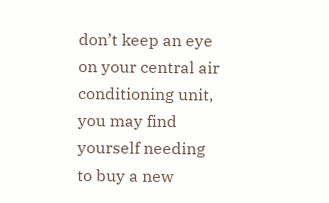don’t keep an eye on your central air conditioning unit, you may find yourself needing to buy a new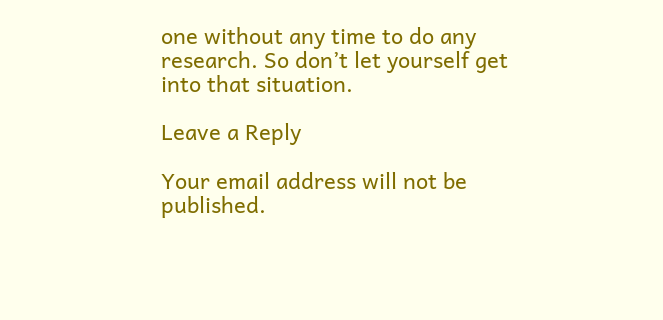one without any time to do any research. So don’t let yourself get into that situation.

Leave a Reply

Your email address will not be published.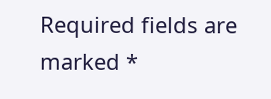Required fields are marked *